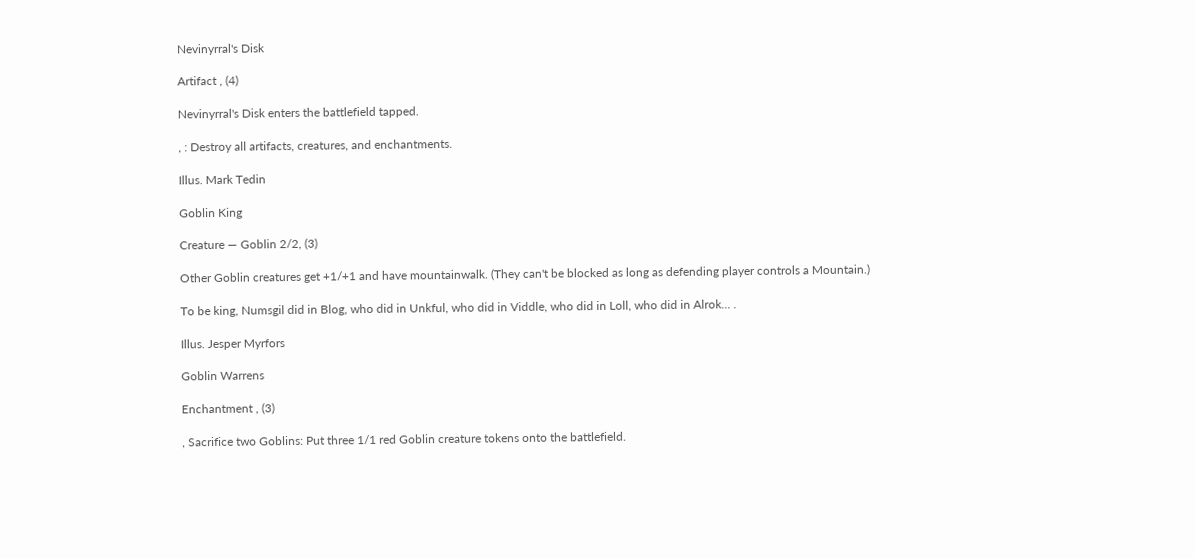Nevinyrral's Disk

Artifact , (4)

Nevinyrral's Disk enters the battlefield tapped.

, : Destroy all artifacts, creatures, and enchantments.

Illus. Mark Tedin

Goblin King

Creature — Goblin 2/2, (3)

Other Goblin creatures get +1/+1 and have mountainwalk. (They can't be blocked as long as defending player controls a Mountain.)

To be king, Numsgil did in Blog, who did in Unkful, who did in Viddle, who did in Loll, who did in Alrok... .

Illus. Jesper Myrfors

Goblin Warrens

Enchantment , (3)

, Sacrifice two Goblins: Put three 1/1 red Goblin creature tokens onto the battlefield.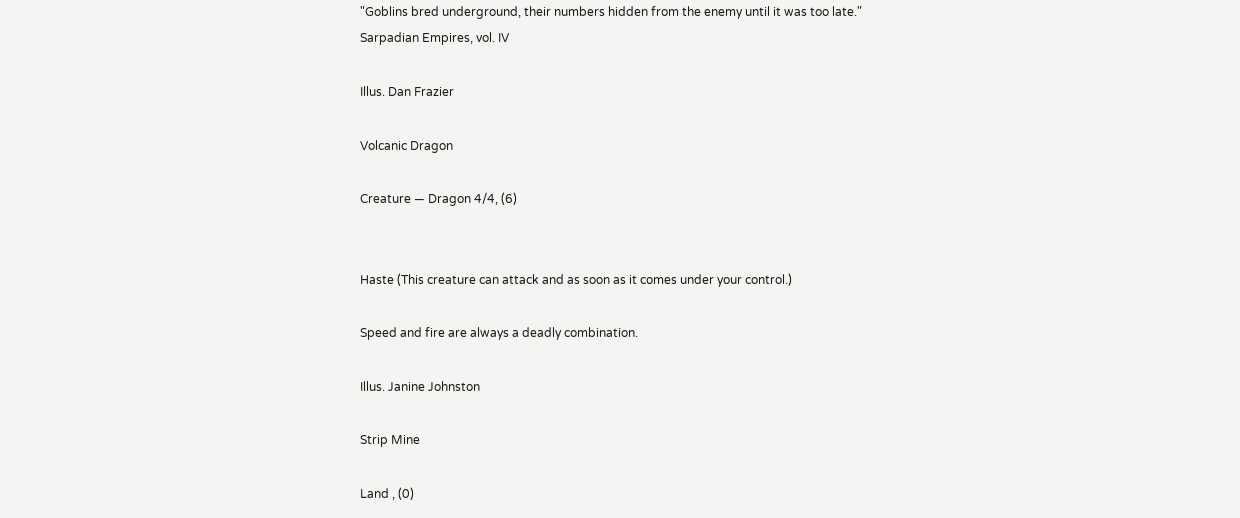"Goblins bred underground, their numbers hidden from the enemy until it was too late."
Sarpadian Empires, vol. IV

Illus. Dan Frazier

Volcanic Dragon

Creature — Dragon 4/4, (6)


Haste (This creature can attack and as soon as it comes under your control.)

Speed and fire are always a deadly combination.

Illus. Janine Johnston

Strip Mine

Land , (0)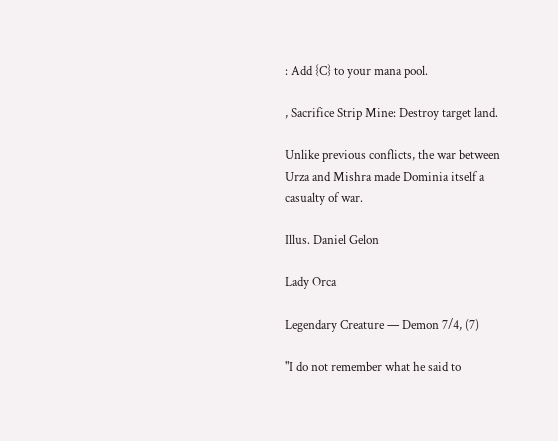: Add {C} to your mana pool.

, Sacrifice Strip Mine: Destroy target land.

Unlike previous conflicts, the war between Urza and Mishra made Dominia itself a casualty of war.

Illus. Daniel Gelon

Lady Orca

Legendary Creature — Demon 7/4, (7)

"I do not remember what he said to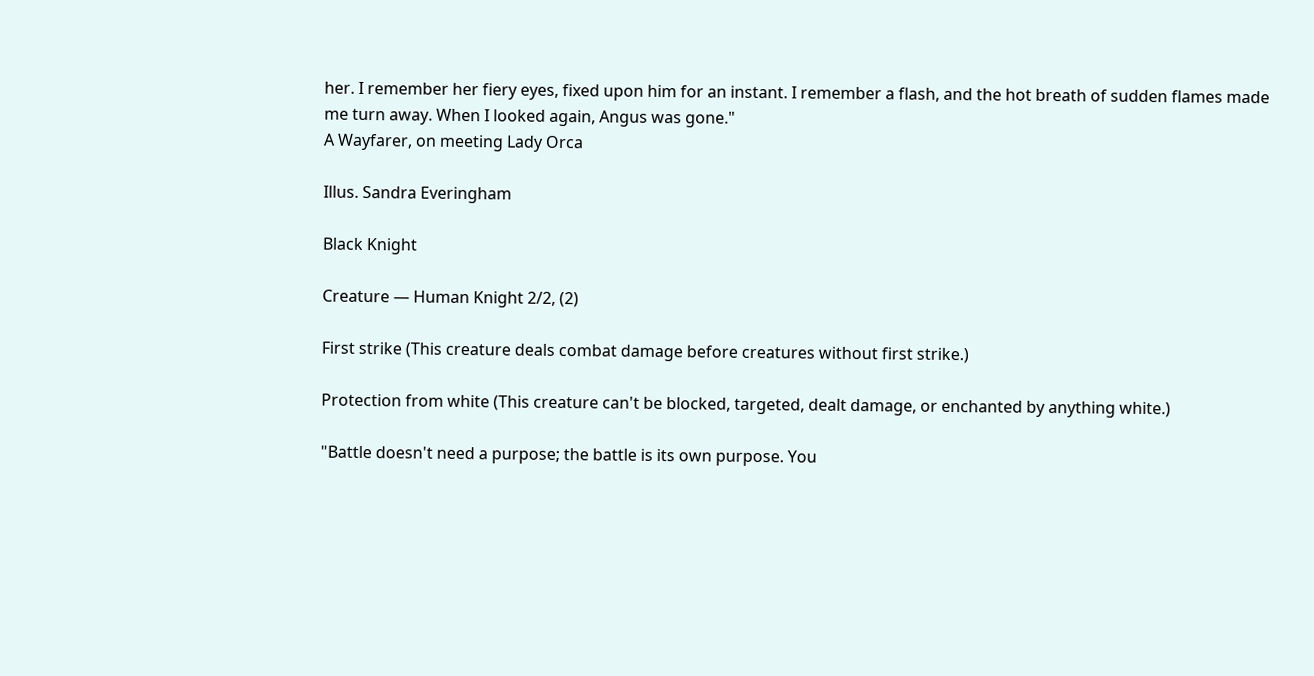her. I remember her fiery eyes, fixed upon him for an instant. I remember a flash, and the hot breath of sudden flames made me turn away. When I looked again, Angus was gone."
A Wayfarer, on meeting Lady Orca

Illus. Sandra Everingham

Black Knight

Creature — Human Knight 2/2, (2)

First strike (This creature deals combat damage before creatures without first strike.)

Protection from white (This creature can't be blocked, targeted, dealt damage, or enchanted by anything white.)

"Battle doesn't need a purpose; the battle is its own purpose. You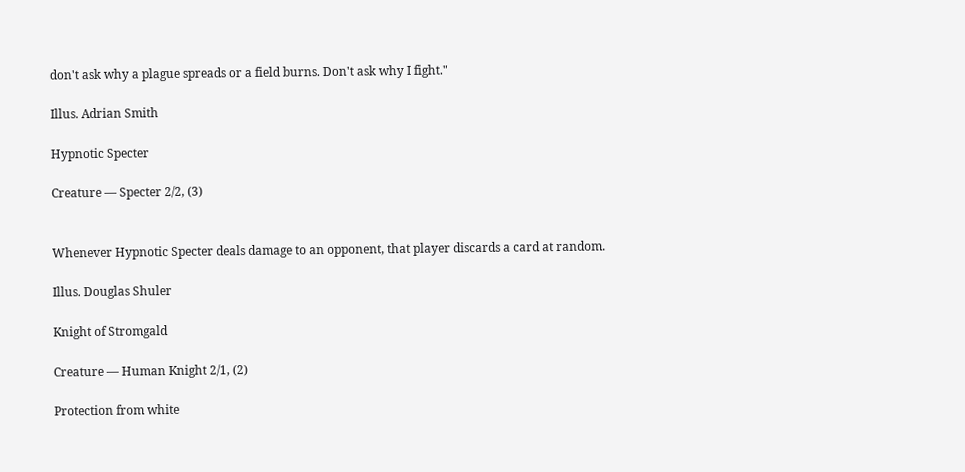don't ask why a plague spreads or a field burns. Don't ask why I fight."

Illus. Adrian Smith

Hypnotic Specter

Creature — Specter 2/2, (3)


Whenever Hypnotic Specter deals damage to an opponent, that player discards a card at random.

Illus. Douglas Shuler

Knight of Stromgald

Creature — Human Knight 2/1, (2)

Protection from white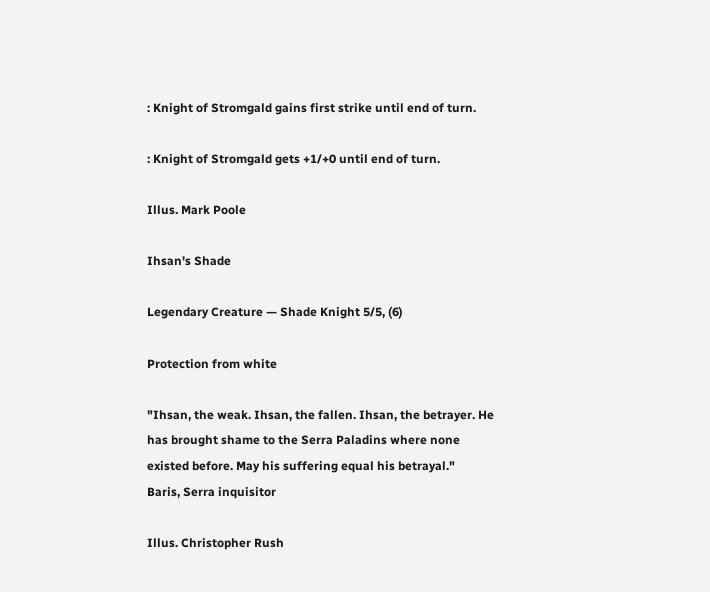: Knight of Stromgald gains first strike until end of turn.

: Knight of Stromgald gets +1/+0 until end of turn.

Illus. Mark Poole

Ihsan's Shade

Legendary Creature — Shade Knight 5/5, (6)

Protection from white

"Ihsan, the weak. Ihsan, the fallen. Ihsan, the betrayer. He has brought shame to the Serra Paladins where none existed before. May his suffering equal his betrayal."
Baris, Serra inquisitor

Illus. Christopher Rush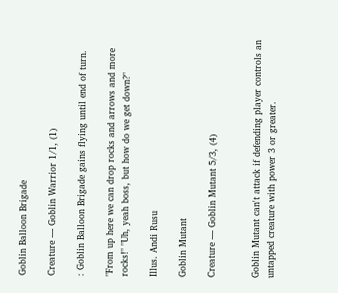Goblin Balloon Brigade

Creature — Goblin Warrior 1/1, (1)

: Goblin Balloon Brigade gains flying until end of turn.

"From up here we can drop rocks and arrows and more rocks!" "Uh, yeah boss, but how do we get down?"

Illus. Andi Rusu

Goblin Mutant

Creature — Goblin Mutant 5/3, (4)


Goblin Mutant can't attack if defending player controls an untapped creature with power 3 or greater.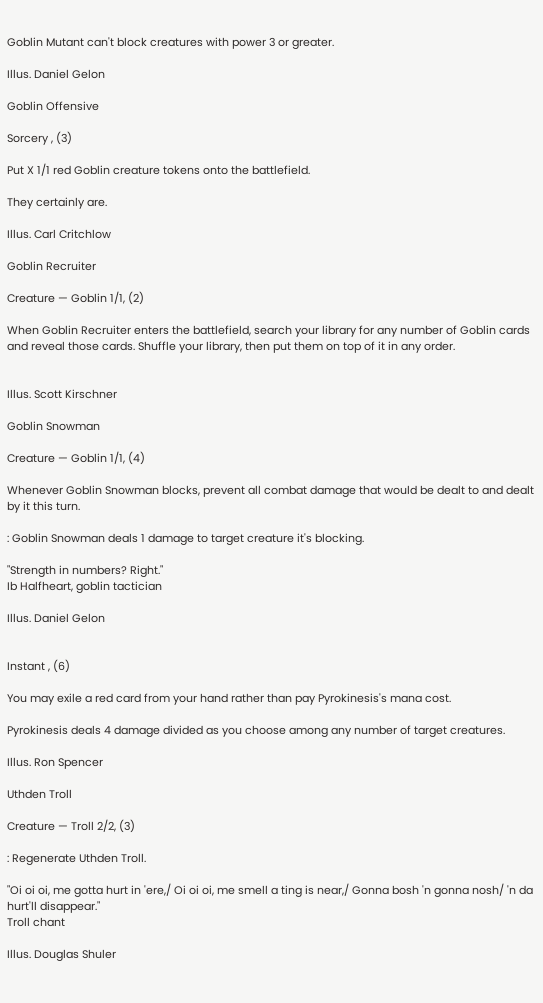Goblin Mutant can't block creatures with power 3 or greater.

Illus. Daniel Gelon

Goblin Offensive

Sorcery , (3)

Put X 1/1 red Goblin creature tokens onto the battlefield.

They certainly are.

Illus. Carl Critchlow

Goblin Recruiter

Creature — Goblin 1/1, (2)

When Goblin Recruiter enters the battlefield, search your library for any number of Goblin cards and reveal those cards. Shuffle your library, then put them on top of it in any order.


Illus. Scott Kirschner

Goblin Snowman

Creature — Goblin 1/1, (4)

Whenever Goblin Snowman blocks, prevent all combat damage that would be dealt to and dealt by it this turn.

: Goblin Snowman deals 1 damage to target creature it's blocking.

"Strength in numbers? Right."
Ib Halfheart, goblin tactician

Illus. Daniel Gelon


Instant , (6)

You may exile a red card from your hand rather than pay Pyrokinesis's mana cost.

Pyrokinesis deals 4 damage divided as you choose among any number of target creatures.

Illus. Ron Spencer

Uthden Troll

Creature — Troll 2/2, (3)

: Regenerate Uthden Troll.

"Oi oi oi, me gotta hurt in 'ere,/ Oi oi oi, me smell a ting is near,/ Gonna bosh 'n gonna nosh/ 'n da hurt'll disappear."
Troll chant

Illus. Douglas Shuler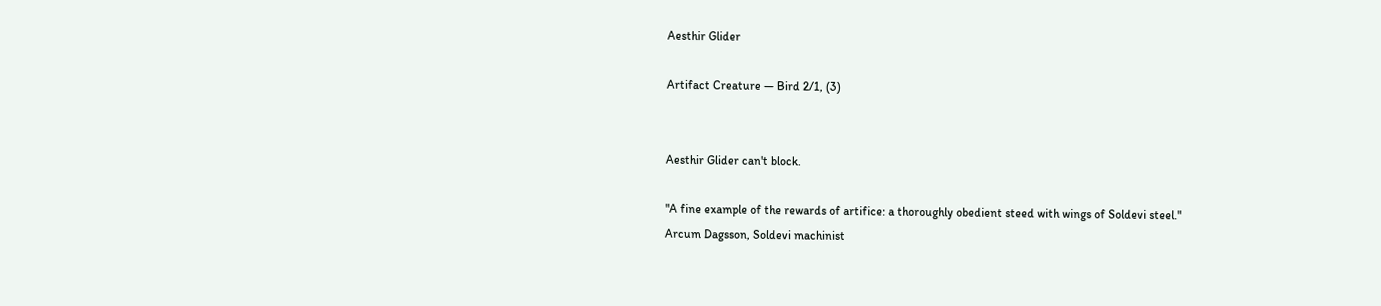Aesthir Glider

Artifact Creature — Bird 2/1, (3)


Aesthir Glider can't block.

"A fine example of the rewards of artifice: a thoroughly obedient steed with wings of Soldevi steel."
Arcum Dagsson, Soldevi machinist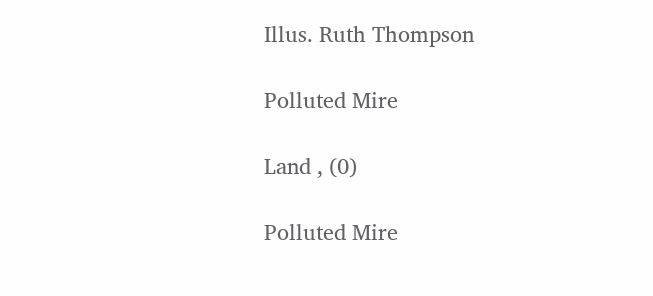Illus. Ruth Thompson

Polluted Mire

Land , (0)

Polluted Mire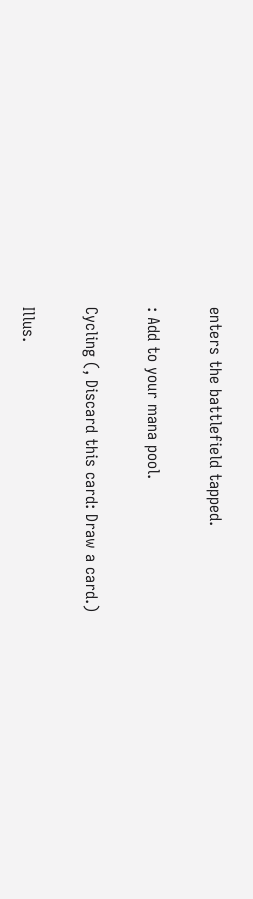enters the battlefield tapped.

: Add to your mana pool.

Cycling (, Discard this card: Draw a card.)

Illus.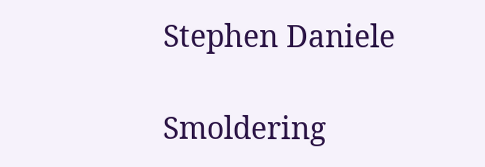Stephen Daniele

Smoldering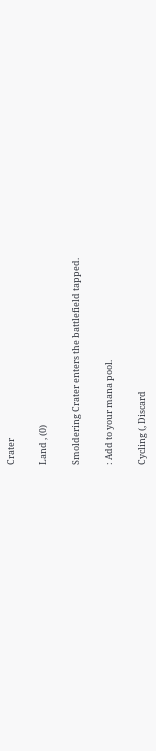Crater

Land , (0)

Smoldering Crater enters the battlefield tapped.

: Add to your mana pool.

Cycling (, Discard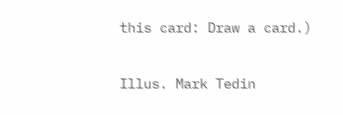this card: Draw a card.)

Illus. Mark Tedin